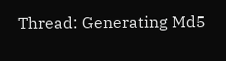Thread: Generating Md5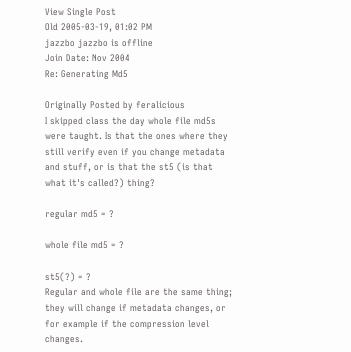View Single Post
Old 2005-03-19, 01:02 PM
jazzbo jazzbo is offline
Join Date: Nov 2004
Re: Generating Md5

Originally Posted by feralicious
I skipped class the day whole file md5s were taught. Is that the ones where they still verify even if you change metadata and stuff, or is that the st5 (is that what it's called?) thing?

regular md5 = ?

whole file md5 = ?

st5(?) = ?
Regular and whole file are the same thing; they will change if metadata changes, or for example if the compression level changes.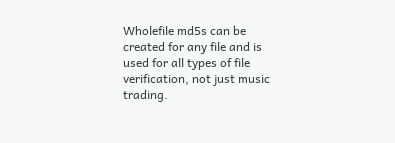Wholefile md5s can be created for any file and is used for all types of file verification, not just music trading.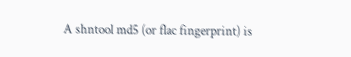A shntool md5 (or flac fingerprint) is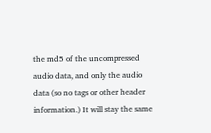the md5 of the uncompressed audio data, and only the audio data (so no tags or other header information.) It will stay the same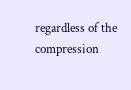regardless of the compression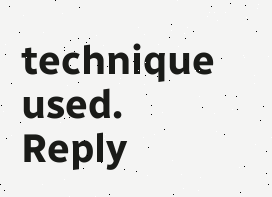technique used.
Reply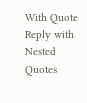With Quote Reply with Nested Quotes